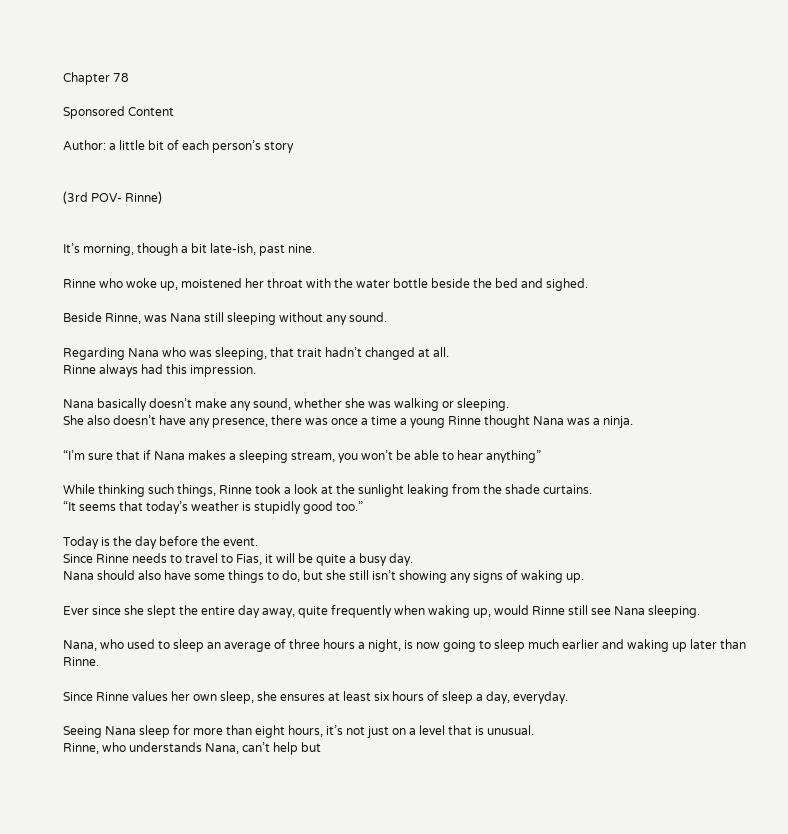Chapter 78

Sponsored Content

Author: a little bit of each person’s story


(3rd POV- Rinne)


It’s morning, though a bit late-ish, past nine.

Rinne who woke up, moistened her throat with the water bottle beside the bed and sighed.

Beside Rinne, was Nana still sleeping without any sound.

Regarding Nana who was sleeping, that trait hadn’t changed at all.
Rinne always had this impression.

Nana basically doesn’t make any sound, whether she was walking or sleeping.
She also doesn’t have any presence, there was once a time a young Rinne thought Nana was a ninja.

“I’m sure that if Nana makes a sleeping stream, you won’t be able to hear anything”

While thinking such things, Rinne took a look at the sunlight leaking from the shade curtains.
“It seems that today’s weather is stupidly good too.”

Today is the day before the event.
Since Rinne needs to travel to Fias, it will be quite a busy day.
Nana should also have some things to do, but she still isn’t showing any signs of waking up.

Ever since she slept the entire day away, quite frequently when waking up, would Rinne still see Nana sleeping.

Nana, who used to sleep an average of three hours a night, is now going to sleep much earlier and waking up later than Rinne.

Since Rinne values her own sleep, she ensures at least six hours of sleep a day, everyday.

Seeing Nana sleep for more than eight hours, it’s not just on a level that is unusual.
Rinne, who understands Nana, can’t help but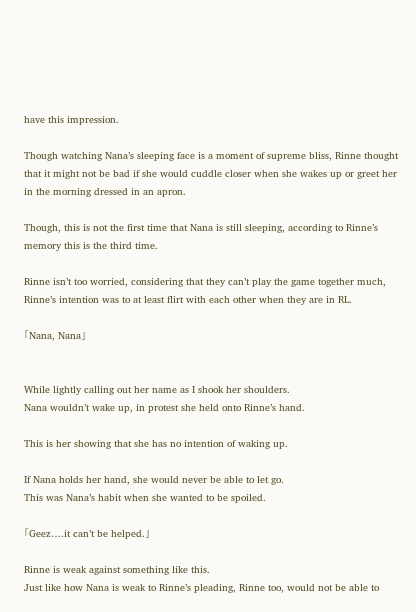have this impression.

Though watching Nana’s sleeping face is a moment of supreme bliss, Rinne thought that it might not be bad if she would cuddle closer when she wakes up or greet her in the morning dressed in an apron.

Though, this is not the first time that Nana is still sleeping, according to Rinne’s memory this is the third time.

Rinne isn’t too worried, considering that they can’t play the game together much, Rinne’s intention was to at least flirt with each other when they are in RL.

「Nana, Nana」


While lightly calling out her name as I shook her shoulders.
Nana wouldn’t wake up, in protest she held onto Rinne’s hand.

This is her showing that she has no intention of waking up.

If Nana holds her hand, she would never be able to let go.
This was Nana’s habit when she wanted to be spoiled.

「Geez….it can’t be helped.」

Rinne is weak against something like this.
Just like how Nana is weak to Rinne’s pleading, Rinne too, would not be able to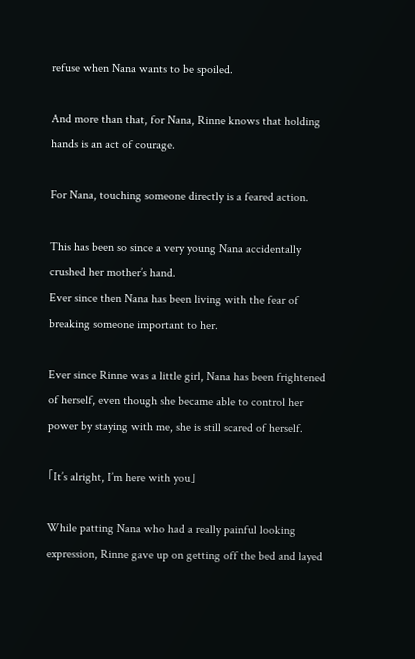refuse when Nana wants to be spoiled.

And more than that, for Nana, Rinne knows that holding hands is an act of courage.

For Nana, touching someone directly is a feared action.

This has been so since a very young Nana accidentally crushed her mother’s hand.
Ever since then Nana has been living with the fear of breaking someone important to her.

Ever since Rinne was a little girl, Nana has been frightened of herself, even though she became able to control her power by staying with me, she is still scared of herself.

「It’s alright, I’m here with you」

While patting Nana who had a really painful looking expression, Rinne gave up on getting off the bed and layed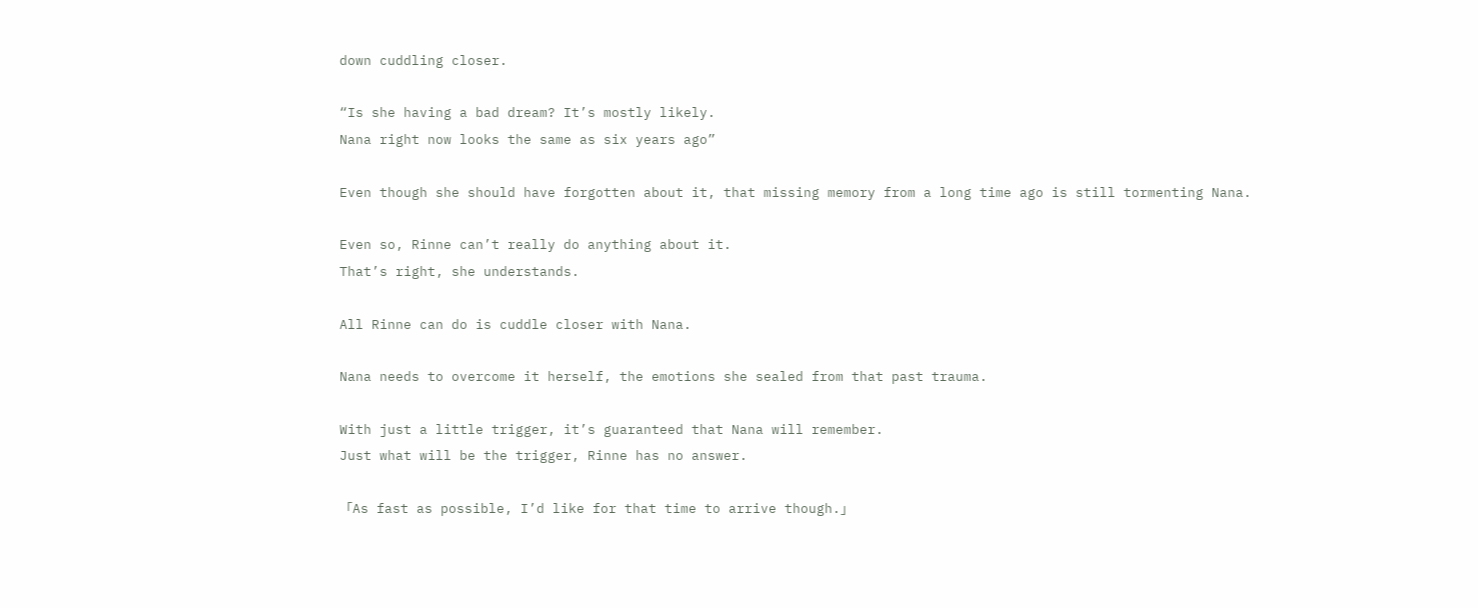down cuddling closer.

“Is she having a bad dream? It’s mostly likely.
Nana right now looks the same as six years ago”

Even though she should have forgotten about it, that missing memory from a long time ago is still tormenting Nana.

Even so, Rinne can’t really do anything about it.
That’s right, she understands.

All Rinne can do is cuddle closer with Nana.

Nana needs to overcome it herself, the emotions she sealed from that past trauma.

With just a little trigger, it’s guaranteed that Nana will remember.
Just what will be the trigger, Rinne has no answer.

「As fast as possible, I’d like for that time to arrive though.」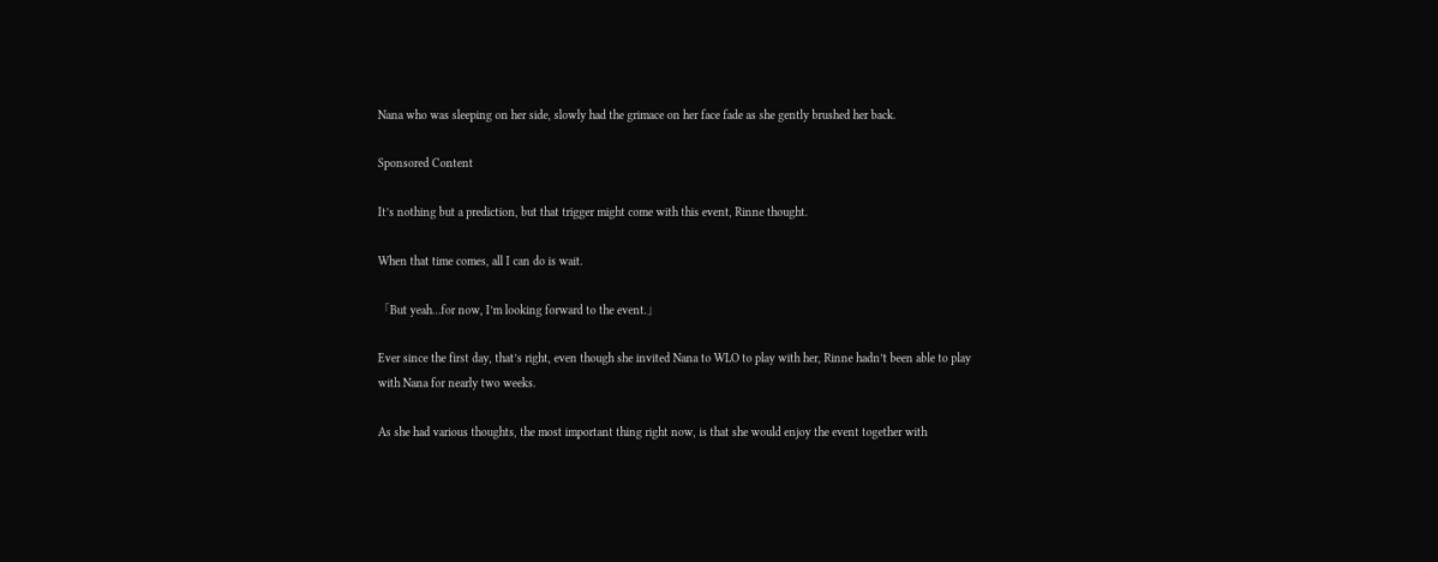Nana who was sleeping on her side, slowly had the grimace on her face fade as she gently brushed her back.

Sponsored Content

It’s nothing but a prediction, but that trigger might come with this event, Rinne thought.

When that time comes, all I can do is wait.

「But yeah…for now, I’m looking forward to the event.」

Ever since the first day, that’s right, even though she invited Nana to WLO to play with her, Rinne hadn’t been able to play with Nana for nearly two weeks.

As she had various thoughts, the most important thing right now, is that she would enjoy the event together with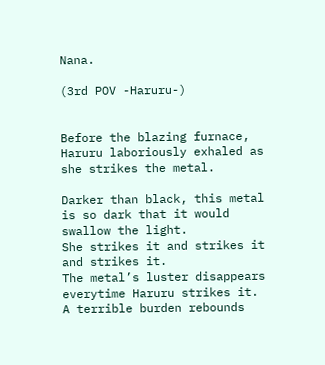Nana.

(3rd POV -Haruru-)


Before the blazing furnace, Haruru laboriously exhaled as she strikes the metal.

Darker than black, this metal is so dark that it would swallow the light.
She strikes it and strikes it and strikes it.
The metal’s luster disappears everytime Haruru strikes it.
A terrible burden rebounds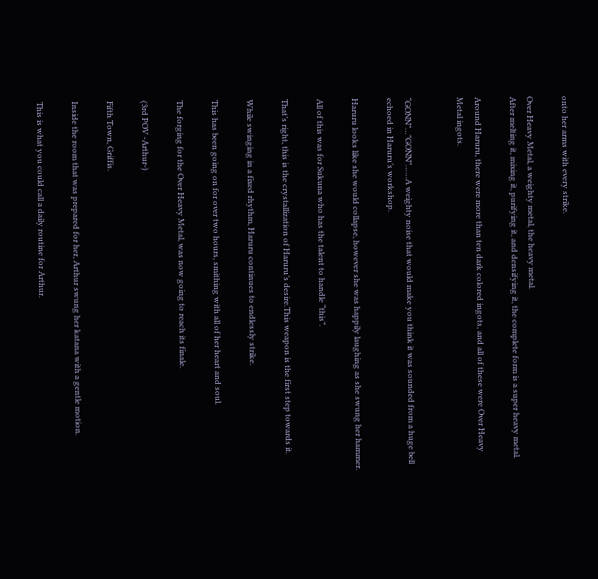onto her arms with every strike.

Over Heavy Metal, a weighty metal, the heavy metal.
After melting it, mixing it, purifying it, and densifying it, the complete form is a super heavy metal.

Around Haruru, there were more than ten dark colored ingots, and all of these were Over Heavy Metal ingots.


“GONN”…”GONN”……A weighty noise that would make you think it was sounded from a huge bell echoed in Haruru’s workshop.

Haruru looks like she would collapse, however she was happily laughing as she swung her hammer.

All of this was for Sukuna who has the talent to handle “this”.

That’s right, this is the crystallization of Haruru’s desire.This weapon is the first step towards it.

While swinging in a fixed rhythm, Haruru continues to endlessly strike.

This has been going on for over two hours, smithing with all of her heart and soul.

The forging for the Over Heavy Metal, was now going to reach its finale.

(3rd POV -Arthur-)

Fifth Town, Griffis.

Inside the room that was prepared for her, Arthur swung her katana with a gentle motion.

This is what you could call a daily routine for Arthur.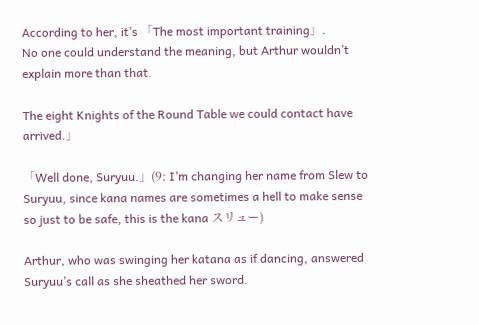According to her, it’s 「The most important training」.
No one could understand the meaning, but Arthur wouldn’t explain more than that.

The eight Knights of the Round Table we could contact have arrived.」

「Well done, Suryuu.」(9: I’m changing her name from Slew to Suryuu, since kana names are sometimes a hell to make sense so just to be safe, this is the kana スリュー)

Arthur, who was swinging her katana as if dancing, answered Suryuu’s call as she sheathed her sword.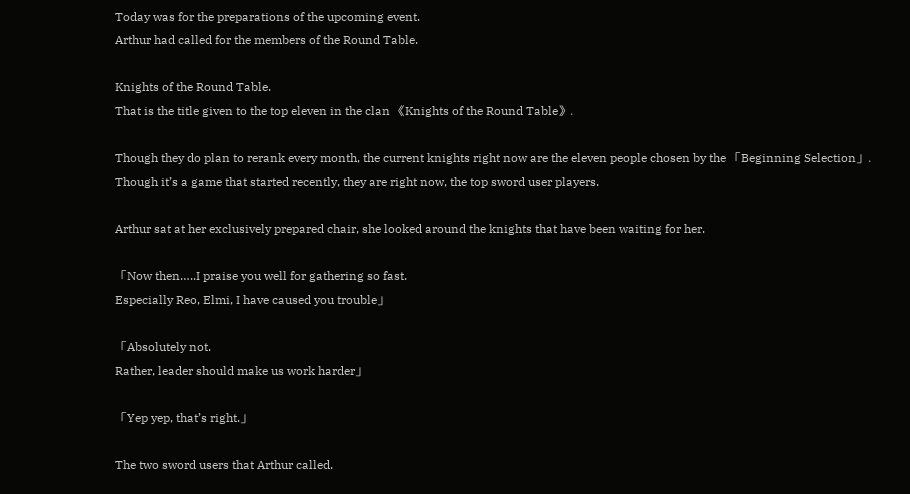Today was for the preparations of the upcoming event.
Arthur had called for the members of the Round Table.

Knights of the Round Table.
That is the title given to the top eleven in the clan 《Knights of the Round Table》.

Though they do plan to rerank every month, the current knights right now are the eleven people chosen by the 「Beginning Selection」.
Though it’s a game that started recently, they are right now, the top sword user players.

Arthur sat at her exclusively prepared chair, she looked around the knights that have been waiting for her.

「Now then…..I praise you well for gathering so fast.
Especially Reo, Elmi, I have caused you trouble」

「Absolutely not.
Rather, leader should make us work harder」

「Yep yep, that’s right.」

The two sword users that Arthur called.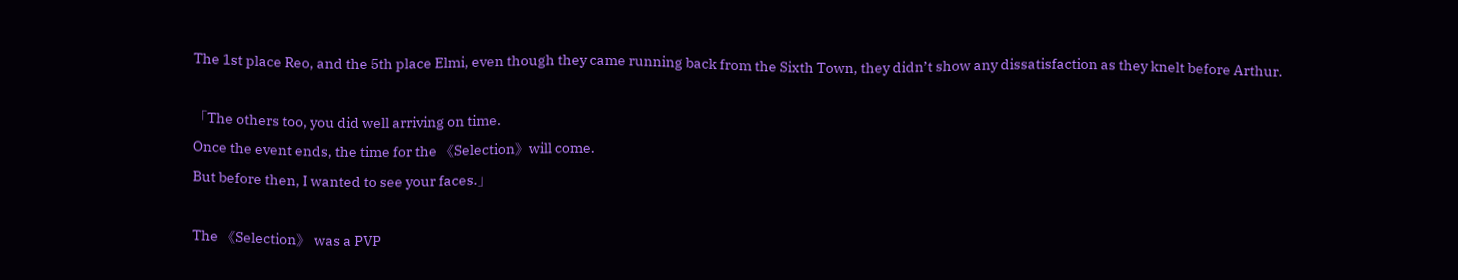The 1st place Reo, and the 5th place Elmi, even though they came running back from the Sixth Town, they didn’t show any dissatisfaction as they knelt before Arthur.

「The others too, you did well arriving on time.
Once the event ends, the time for the 《Selection》will come.
But before then, I wanted to see your faces.」

The 《Selection》 was a PVP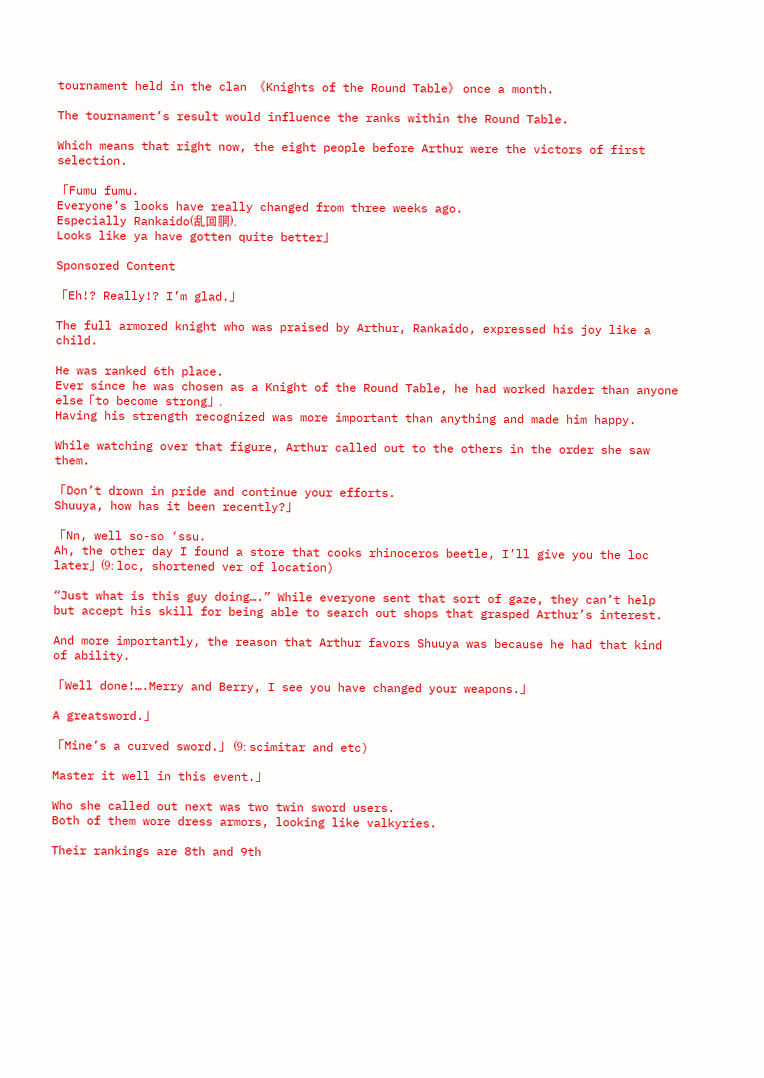tournament held in the clan 《Knights of the Round Table》 once a month.

The tournament’s result would influence the ranks within the Round Table.

Which means that right now, the eight people before Arthur were the victors of first selection.

「Fumu fumu.
Everyone’s looks have really changed from three weeks ago.
Especially Rankaido(乱回胴).
Looks like ya have gotten quite better」

Sponsored Content

「Eh!? Really!? I’m glad.」

The full armored knight who was praised by Arthur, Rankaido, expressed his joy like a child.

He was ranked 6th place.
Ever since he was chosen as a Knight of the Round Table, he had worked harder than anyone else「to become strong」.
Having his strength recognized was more important than anything and made him happy.

While watching over that figure, Arthur called out to the others in the order she saw them.

「Don’t drown in pride and continue your efforts.
Shuuya, how has it been recently?」

「Nn, well so-so ‘ssu.
Ah, the other day I found a store that cooks rhinoceros beetle, I’ll give you the loc later」(9: loc, shortened ver of location)

“Just what is this guy doing….” While everyone sent that sort of gaze, they can’t help but accept his skill for being able to search out shops that grasped Arthur’s interest.

And more importantly, the reason that Arthur favors Shuuya was because he had that kind of ability.

「Well done!….Merry and Berry, I see you have changed your weapons.」

A greatsword.」

「Mine’s a curved sword.」 (9: scimitar and etc)

Master it well in this event.」

Who she called out next was two twin sword users.
Both of them wore dress armors, looking like valkyries.

Their rankings are 8th and 9th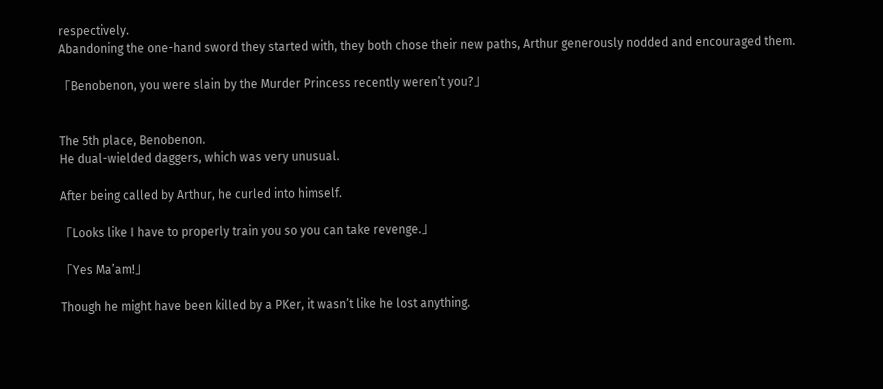respectively.
Abandoning the one-hand sword they started with, they both chose their new paths, Arthur generously nodded and encouraged them.

「Benobenon, you were slain by the Murder Princess recently weren’t you?」


The 5th place, Benobenon.
He dual-wielded daggers, which was very unusual.

After being called by Arthur, he curled into himself.

「Looks like I have to properly train you so you can take revenge.」

「Yes Ma’am!」

Though he might have been killed by a PKer, it wasn’t like he lost anything.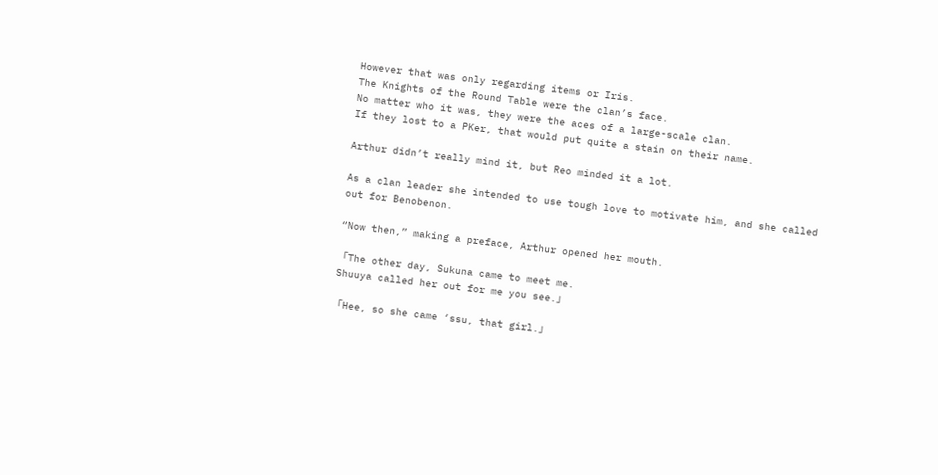However that was only regarding items or Iris.
The Knights of the Round Table were the clan’s face.
No matter who it was, they were the aces of a large-scale clan.
If they lost to a PKer, that would put quite a stain on their name.

Arthur didn’t really mind it, but Reo minded it a lot.

As a clan leader she intended to use tough love to motivate him, and she called out for Benobenon.

“Now then,” making a preface, Arthur opened her mouth.

「The other day, Sukuna came to meet me.
Shuuya called her out for me you see.」

「Hee, so she came ‘ssu, that girl.」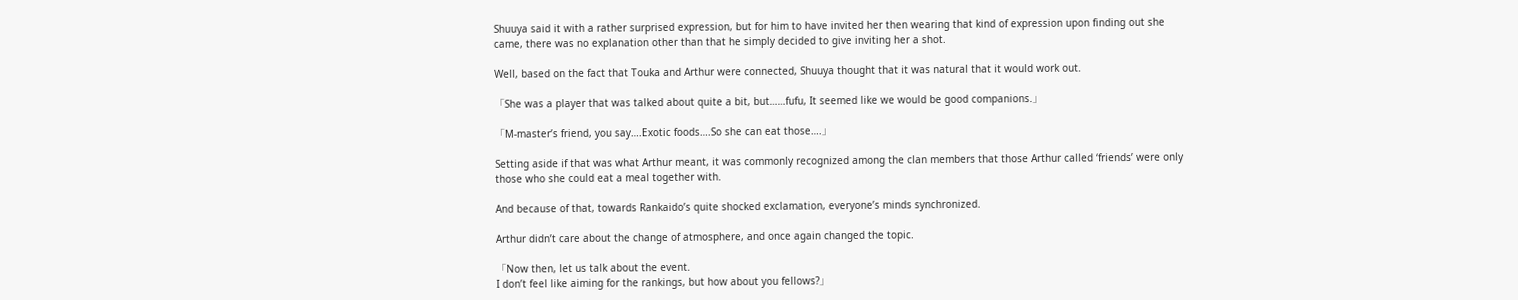Shuuya said it with a rather surprised expression, but for him to have invited her then wearing that kind of expression upon finding out she came, there was no explanation other than that he simply decided to give inviting her a shot.

Well, based on the fact that Touka and Arthur were connected, Shuuya thought that it was natural that it would work out.

「She was a player that was talked about quite a bit, but……fufu, It seemed like we would be good companions.」

「M-master’s friend, you say….Exotic foods….So she can eat those….」

Setting aside if that was what Arthur meant, it was commonly recognized among the clan members that those Arthur called ‘friends’ were only those who she could eat a meal together with.

And because of that, towards Rankaido’s quite shocked exclamation, everyone’s minds synchronized.

Arthur didn’t care about the change of atmosphere, and once again changed the topic.

「Now then, let us talk about the event.
I don’t feel like aiming for the rankings, but how about you fellows?」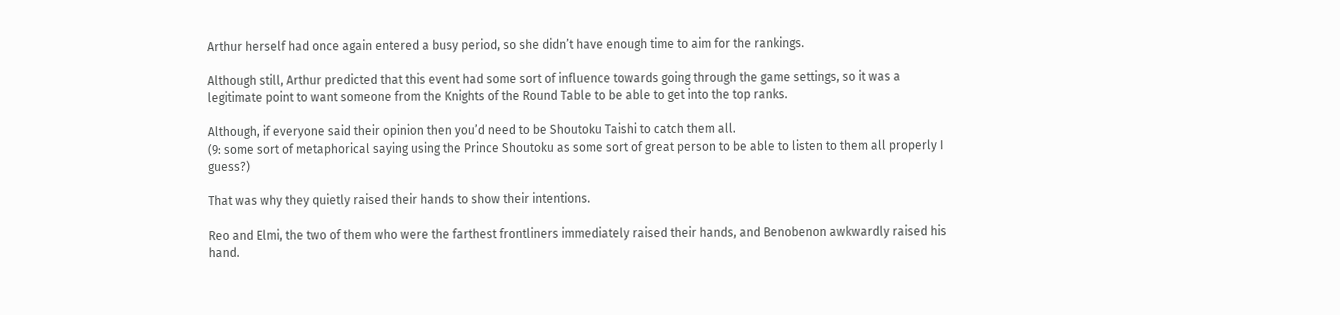Arthur herself had once again entered a busy period, so she didn’t have enough time to aim for the rankings.

Although still, Arthur predicted that this event had some sort of influence towards going through the game settings, so it was a legitimate point to want someone from the Knights of the Round Table to be able to get into the top ranks.

Although, if everyone said their opinion then you’d need to be Shoutoku Taishi to catch them all.
(9: some sort of metaphorical saying using the Prince Shoutoku as some sort of great person to be able to listen to them all properly I guess?)

That was why they quietly raised their hands to show their intentions.

Reo and Elmi, the two of them who were the farthest frontliners immediately raised their hands, and Benobenon awkwardly raised his hand.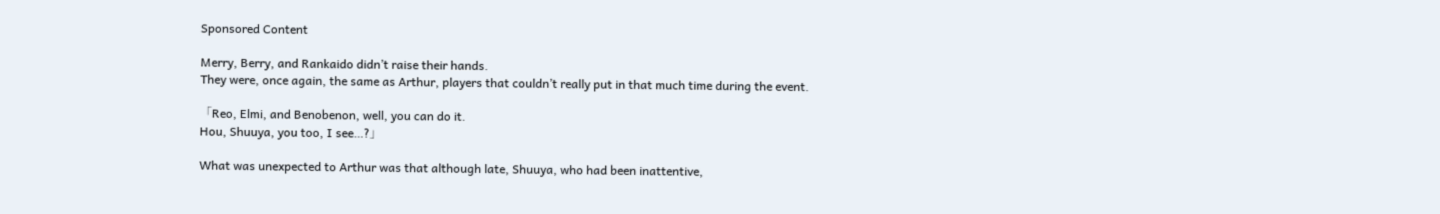Sponsored Content

Merry, Berry, and Rankaido didn’t raise their hands.
They were, once again, the same as Arthur, players that couldn’t really put in that much time during the event.

「Reo, Elmi, and Benobenon, well, you can do it.
Hou, Shuuya, you too, I see…?」

What was unexpected to Arthur was that although late, Shuuya, who had been inattentive,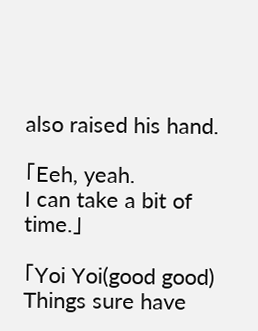also raised his hand.

「Eeh, yeah.
I can take a bit of time.」

「Yoi Yoi(good good) Things sure have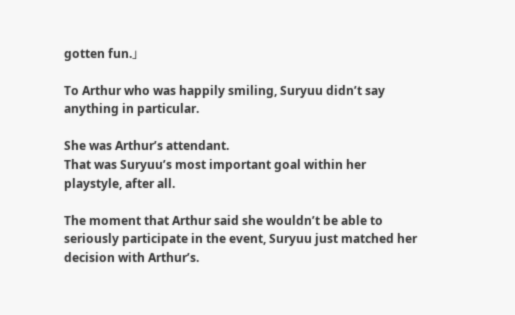gotten fun.」

To Arthur who was happily smiling, Suryuu didn’t say anything in particular.

She was Arthur’s attendant.
That was Suryuu’s most important goal within her playstyle, after all.

The moment that Arthur said she wouldn’t be able to seriously participate in the event, Suryuu just matched her decision with Arthur’s.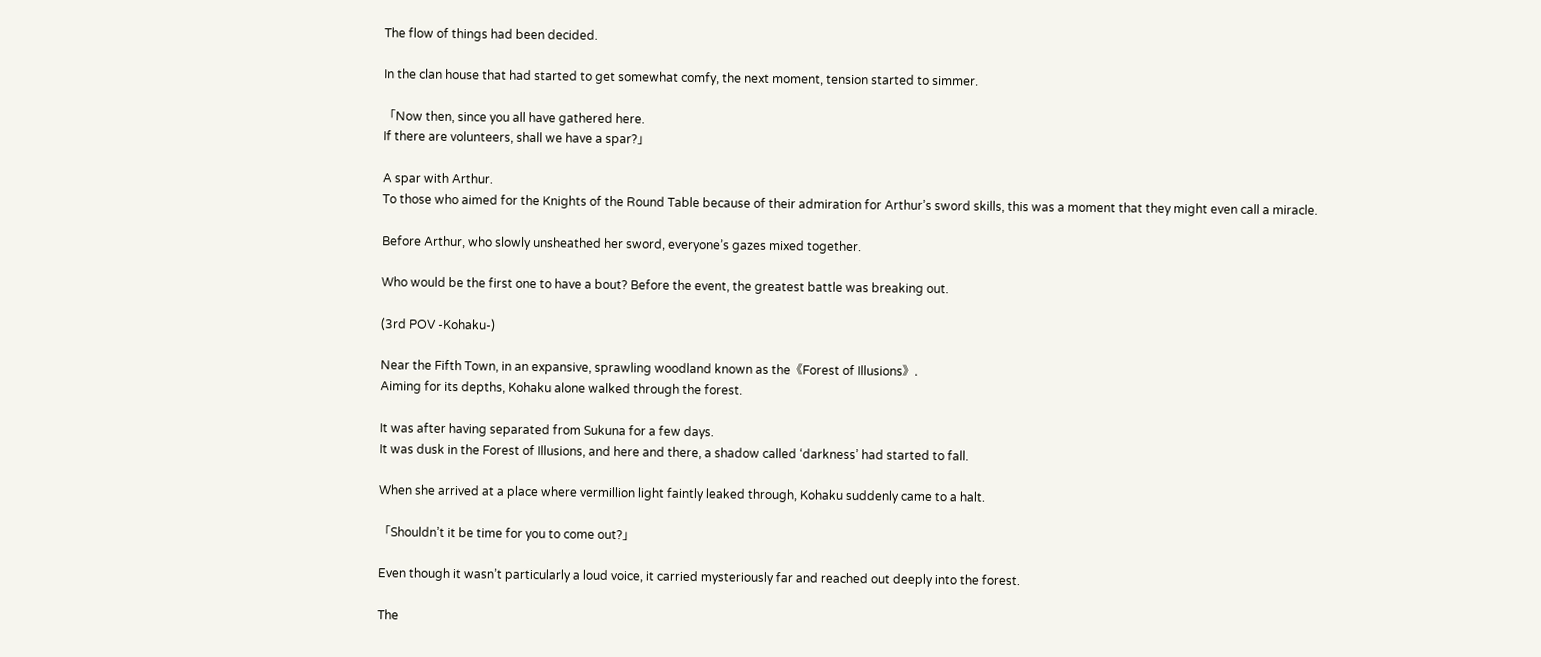The flow of things had been decided.

In the clan house that had started to get somewhat comfy, the next moment, tension started to simmer.

「Now then, since you all have gathered here.
If there are volunteers, shall we have a spar?」

A spar with Arthur.
To those who aimed for the Knights of the Round Table because of their admiration for Arthur’s sword skills, this was a moment that they might even call a miracle.

Before Arthur, who slowly unsheathed her sword, everyone’s gazes mixed together.

Who would be the first one to have a bout? Before the event, the greatest battle was breaking out.

(3rd POV -Kohaku-)

Near the Fifth Town, in an expansive, sprawling woodland known as the《Forest of Illusions》.
Aiming for its depths, Kohaku alone walked through the forest.

It was after having separated from Sukuna for a few days.
It was dusk in the Forest of Illusions, and here and there, a shadow called ‘darkness’ had started to fall.

When she arrived at a place where vermillion light faintly leaked through, Kohaku suddenly came to a halt.

「Shouldn’t it be time for you to come out?」

Even though it wasn’t particularly a loud voice, it carried mysteriously far and reached out deeply into the forest.

The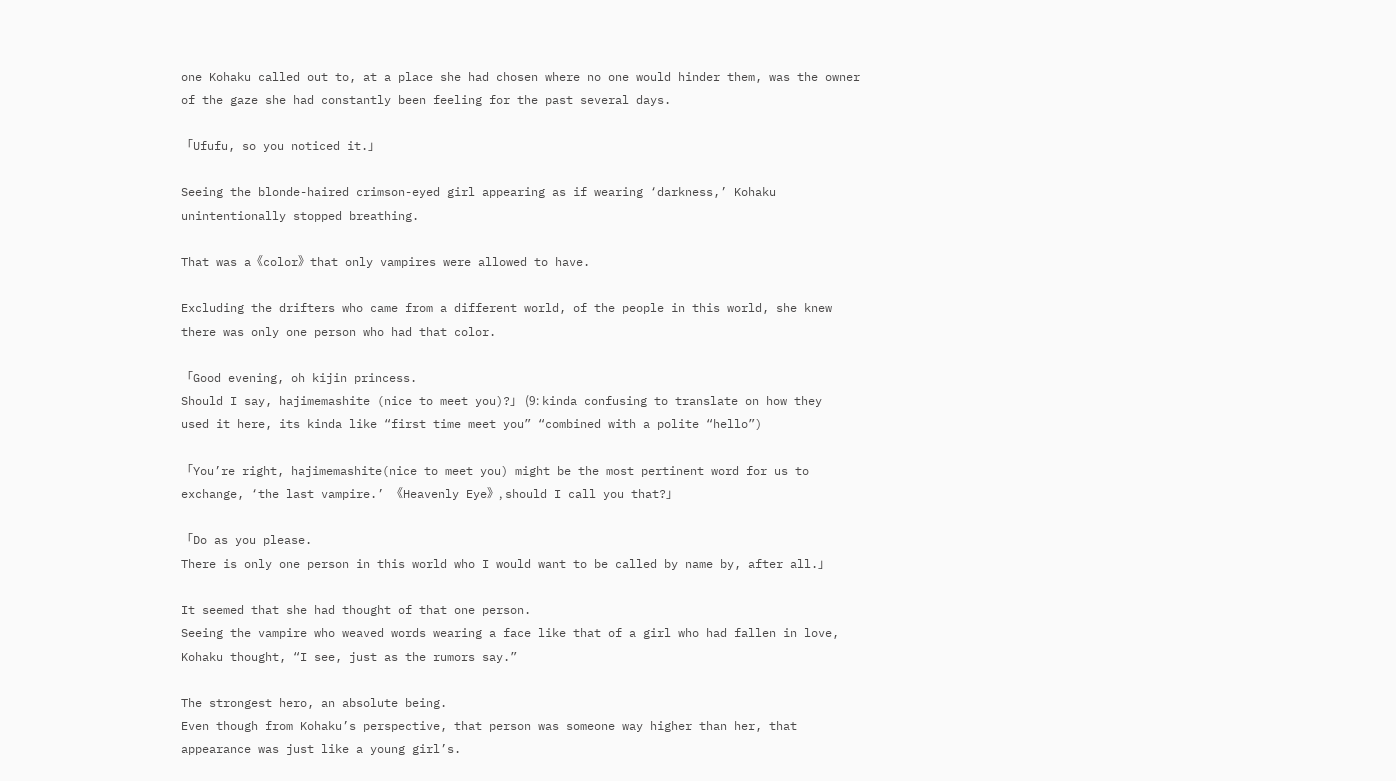one Kohaku called out to, at a place she had chosen where no one would hinder them, was the owner of the gaze she had constantly been feeling for the past several days.

「Ufufu, so you noticed it.」

Seeing the blonde-haired crimson-eyed girl appearing as if wearing ‘darkness,’ Kohaku unintentionally stopped breathing.

That was a《color》that only vampires were allowed to have.

Excluding the drifters who came from a different world, of the people in this world, she knew there was only one person who had that color.

「Good evening, oh kijin princess.
Should I say, hajimemashite (nice to meet you)?」 (9: kinda confusing to translate on how they used it here, its kinda like “first time meet you” “combined with a polite “hello”)

「You’re right, hajimemashite(nice to meet you) might be the most pertinent word for us to exchange, ‘the last vampire.’ 《Heavenly Eye》, should I call you that?」

「Do as you please.
There is only one person in this world who I would want to be called by name by, after all.」

It seemed that she had thought of that one person.
Seeing the vampire who weaved words wearing a face like that of a girl who had fallen in love, Kohaku thought, “I see, just as the rumors say.”

The strongest hero, an absolute being.
Even though from Kohaku’s perspective, that person was someone way higher than her, that appearance was just like a young girl’s.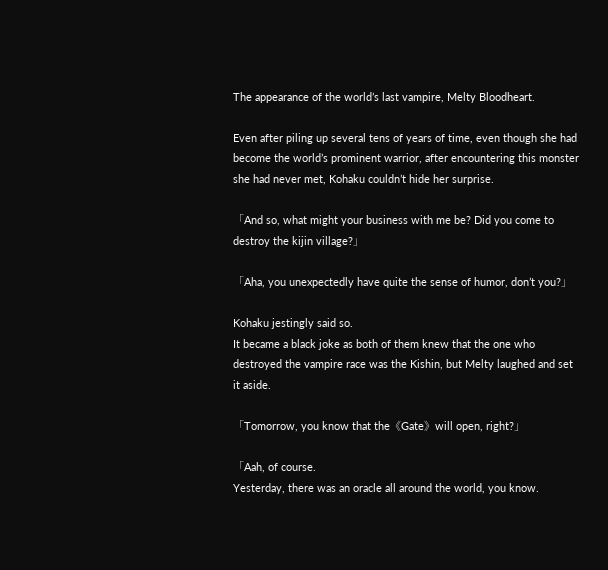The appearance of the world’s last vampire, Melty Bloodheart.

Even after piling up several tens of years of time, even though she had become the world’s prominent warrior, after encountering this monster she had never met, Kohaku couldn’t hide her surprise.

「And so, what might your business with me be? Did you come to destroy the kijin village?」

「Aha, you unexpectedly have quite the sense of humor, don’t you?」

Kohaku jestingly said so.
It became a black joke as both of them knew that the one who destroyed the vampire race was the Kishin, but Melty laughed and set it aside.

「Tomorrow, you know that the《Gate》will open, right?」

「Aah, of course.
Yesterday, there was an oracle all around the world, you know.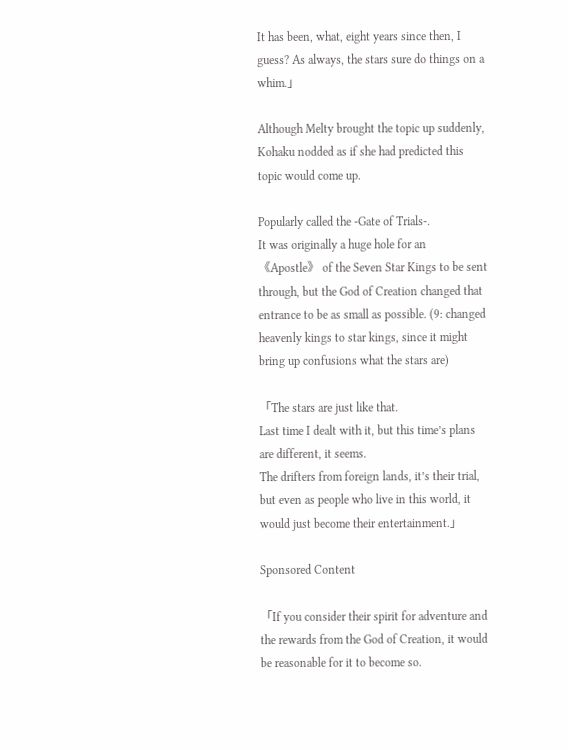It has been, what, eight years since then, I guess? As always, the stars sure do things on a whim.」

Although Melty brought the topic up suddenly, Kohaku nodded as if she had predicted this topic would come up.

Popularly called the -Gate of Trials-.
It was originally a huge hole for an 《Apostle》 of the Seven Star Kings to be sent through, but the God of Creation changed that entrance to be as small as possible. (9: changed heavenly kings to star kings, since it might bring up confusions what the stars are)

「The stars are just like that.
Last time I dealt with it, but this time’s plans are different, it seems.
The drifters from foreign lands, it’s their trial, but even as people who live in this world, it would just become their entertainment.」

Sponsored Content

「If you consider their spirit for adventure and the rewards from the God of Creation, it would be reasonable for it to become so.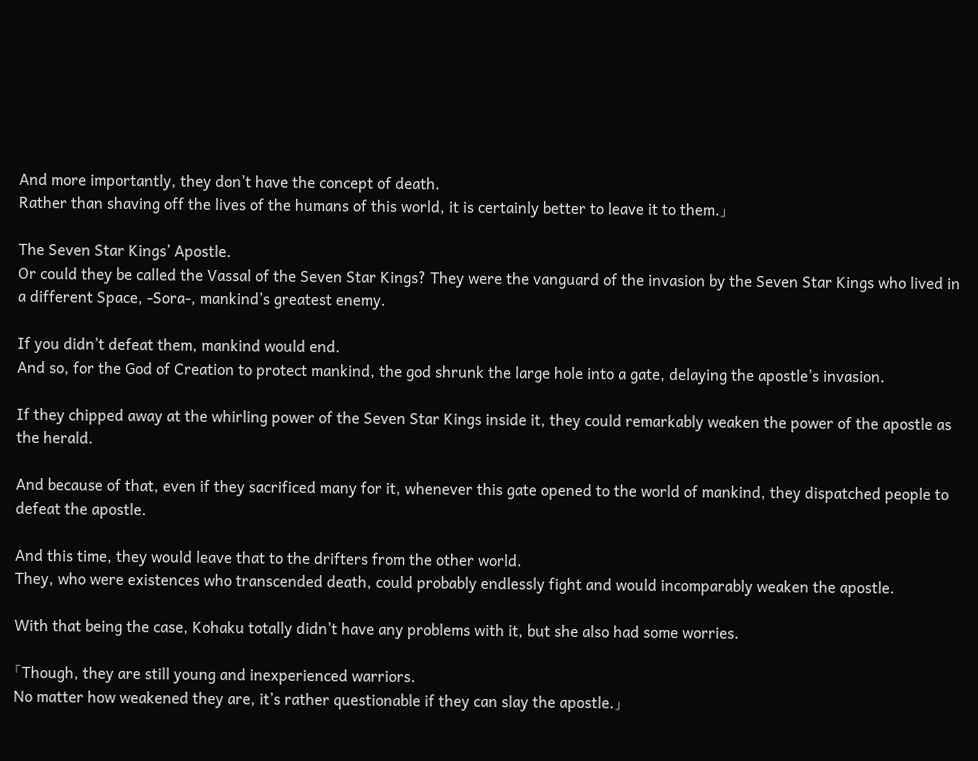And more importantly, they don’t have the concept of death.
Rather than shaving off the lives of the humans of this world, it is certainly better to leave it to them.」

The Seven Star Kings’ Apostle.
Or could they be called the Vassal of the Seven Star Kings? They were the vanguard of the invasion by the Seven Star Kings who lived in a different Space, -Sora-, mankind’s greatest enemy.

If you didn’t defeat them, mankind would end.
And so, for the God of Creation to protect mankind, the god shrunk the large hole into a gate, delaying the apostle’s invasion.

If they chipped away at the whirling power of the Seven Star Kings inside it, they could remarkably weaken the power of the apostle as the herald.

And because of that, even if they sacrificed many for it, whenever this gate opened to the world of mankind, they dispatched people to defeat the apostle.

And this time, they would leave that to the drifters from the other world.
They, who were existences who transcended death, could probably endlessly fight and would incomparably weaken the apostle.

With that being the case, Kohaku totally didn’t have any problems with it, but she also had some worries.

「Though, they are still young and inexperienced warriors.
No matter how weakened they are, it’s rather questionable if they can slay the apostle.」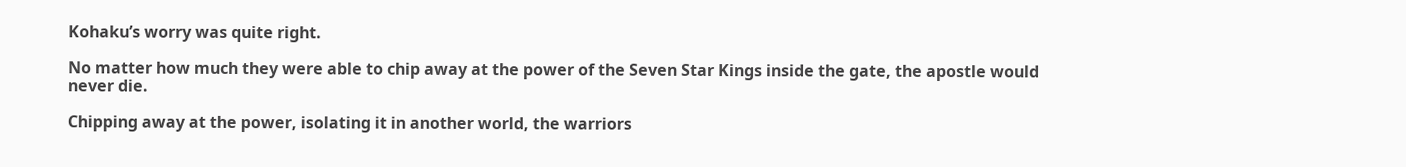Kohaku’s worry was quite right.

No matter how much they were able to chip away at the power of the Seven Star Kings inside the gate, the apostle would never die.

Chipping away at the power, isolating it in another world, the warriors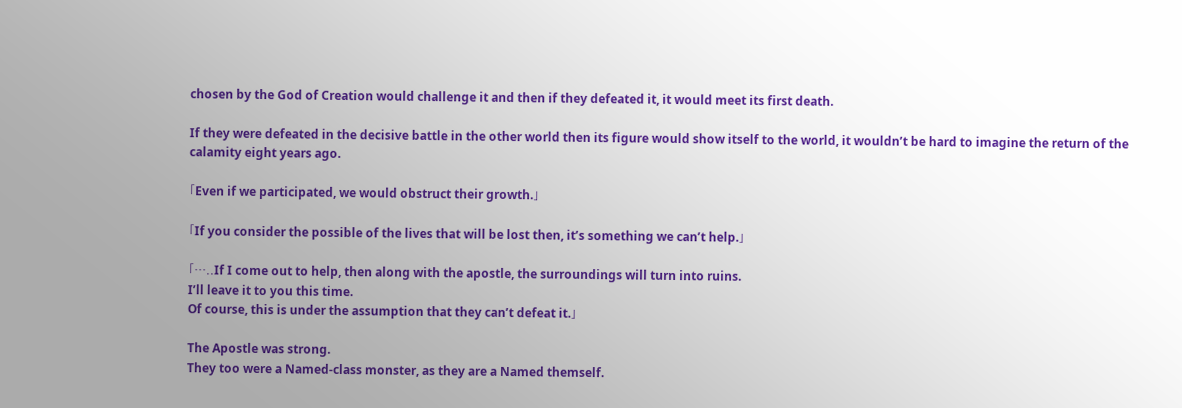chosen by the God of Creation would challenge it and then if they defeated it, it would meet its first death.

If they were defeated in the decisive battle in the other world then its figure would show itself to the world, it wouldn’t be hard to imagine the return of the calamity eight years ago.

「Even if we participated, we would obstruct their growth.」

「If you consider the possible of the lives that will be lost then, it’s something we can’t help.」

「…..If I come out to help, then along with the apostle, the surroundings will turn into ruins.
I’ll leave it to you this time.
Of course, this is under the assumption that they can’t defeat it.」

The Apostle was strong.
They too were a Named-class monster, as they are a Named themself.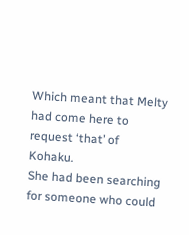Which meant that Melty had come here to request ‘that’ of Kohaku.
She had been searching for someone who could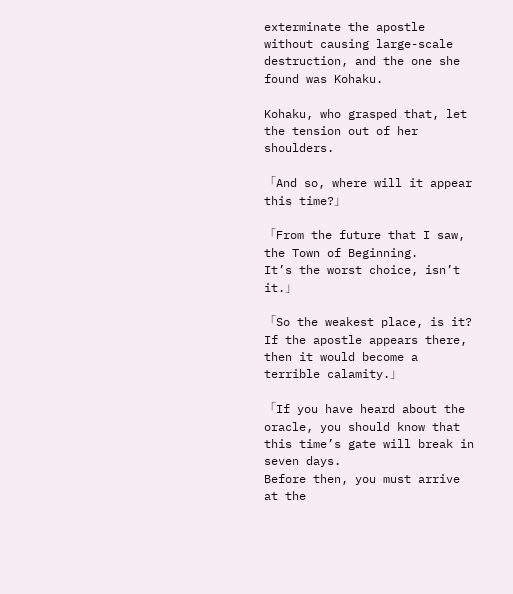exterminate the apostle without causing large-scale destruction, and the one she found was Kohaku.

Kohaku, who grasped that, let the tension out of her shoulders.

「And so, where will it appear this time?」

「From the future that I saw, the Town of Beginning.
It’s the worst choice, isn’t it.」

「So the weakest place, is it? If the apostle appears there, then it would become a terrible calamity.」

「If you have heard about the oracle, you should know that this time’s gate will break in seven days.
Before then, you must arrive at the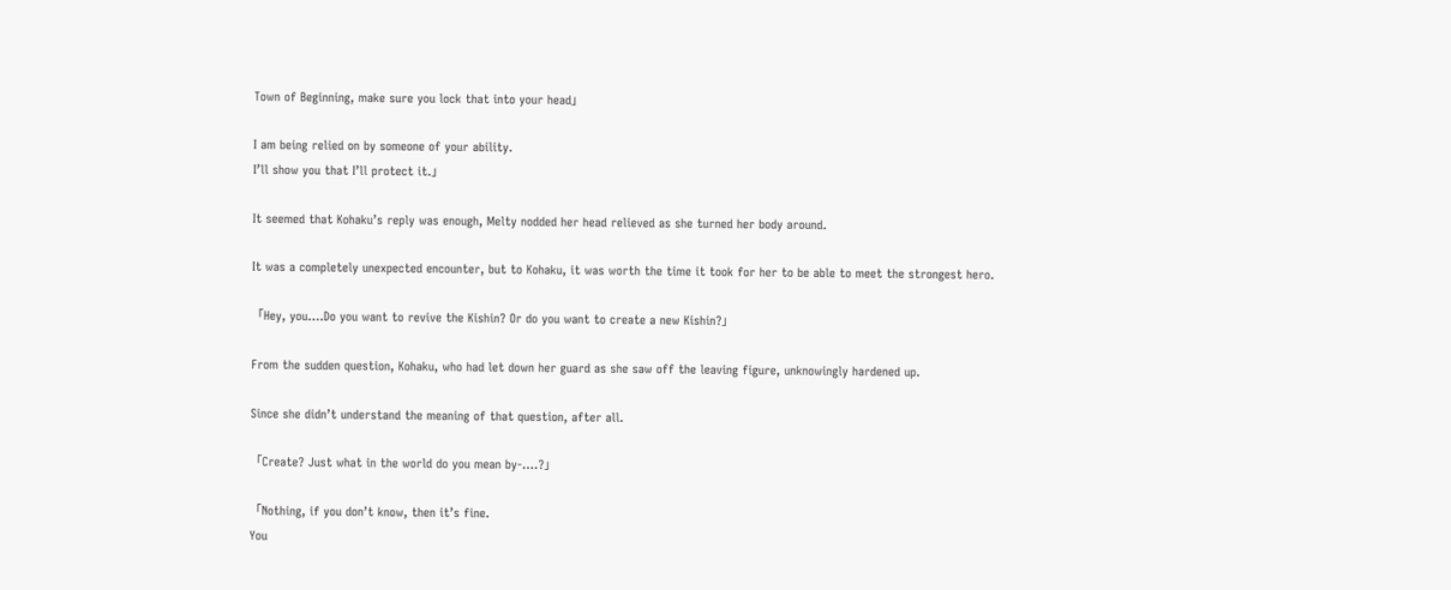Town of Beginning, make sure you lock that into your head」

I am being relied on by someone of your ability.
I’ll show you that I’ll protect it.」

It seemed that Kohaku’s reply was enough, Melty nodded her head relieved as she turned her body around.

It was a completely unexpected encounter, but to Kohaku, it was worth the time it took for her to be able to meet the strongest hero.

「Hey, you….Do you want to revive the Kishin? Or do you want to create a new Kishin?」

From the sudden question, Kohaku, who had let down her guard as she saw off the leaving figure, unknowingly hardened up.

Since she didn’t understand the meaning of that question, after all.

「Create? Just what in the world do you mean by-….?」

「Nothing, if you don’t know, then it’s fine.
You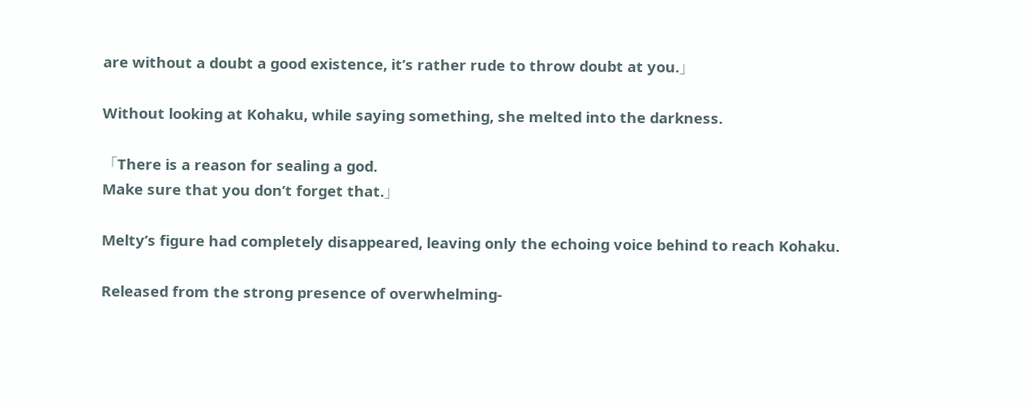are without a doubt a good existence, it’s rather rude to throw doubt at you.」

Without looking at Kohaku, while saying something, she melted into the darkness.

「There is a reason for sealing a god.
Make sure that you don’t forget that.」

Melty’s figure had completely disappeared, leaving only the echoing voice behind to reach Kohaku.

Released from the strong presence of overwhelming-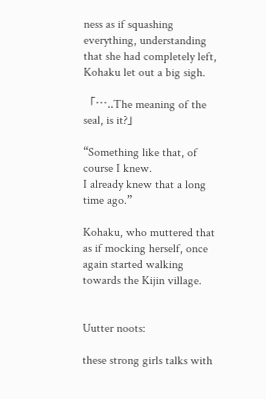ness as if squashing everything, understanding that she had completely left, Kohaku let out a big sigh.

「…..The meaning of the seal, is it?」

“Something like that, of course I knew.
I already knew that a long time ago.”

Kohaku, who muttered that as if mocking herself, once again started walking towards the Kijin village.


Uutter noots:

these strong girls talks with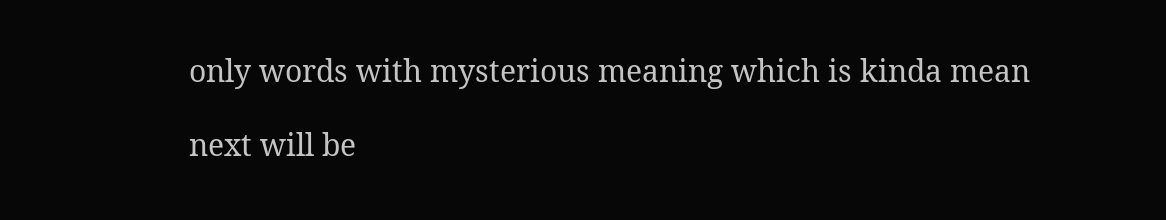only words with mysterious meaning which is kinda mean

next will be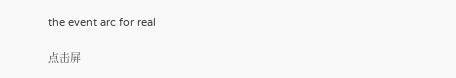the event arc for real

点击屏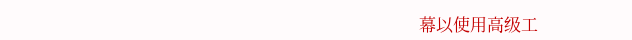幕以使用高级工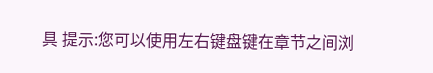具 提示:您可以使用左右键盘键在章节之间浏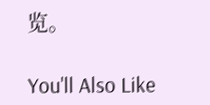览。

You'll Also Like